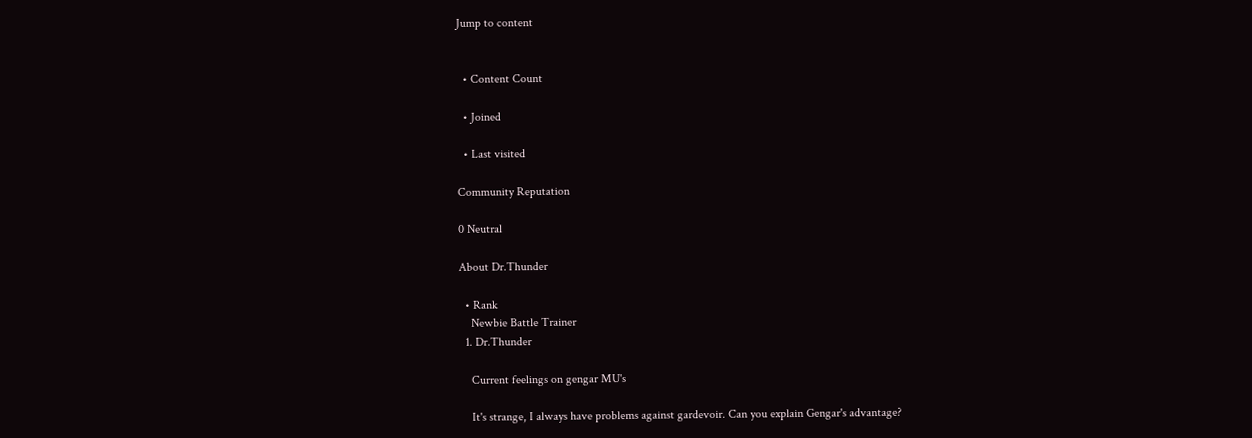Jump to content


  • Content Count

  • Joined

  • Last visited

Community Reputation

0 Neutral

About Dr.Thunder

  • Rank
    Newbie Battle Trainer
  1. Dr.Thunder

    Current feelings on gengar MU's

    It's strange, I always have problems against gardevoir. Can you explain Gengar's advantage?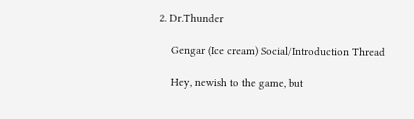2. Dr.Thunder

    Gengar (Ice cream) Social/Introduction Thread

    Hey, newish to the game, but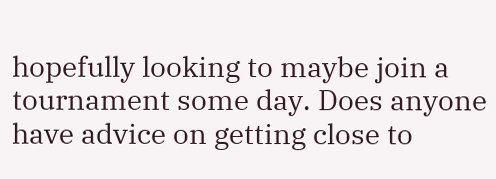hopefully looking to maybe join a tournament some day. Does anyone have advice on getting close to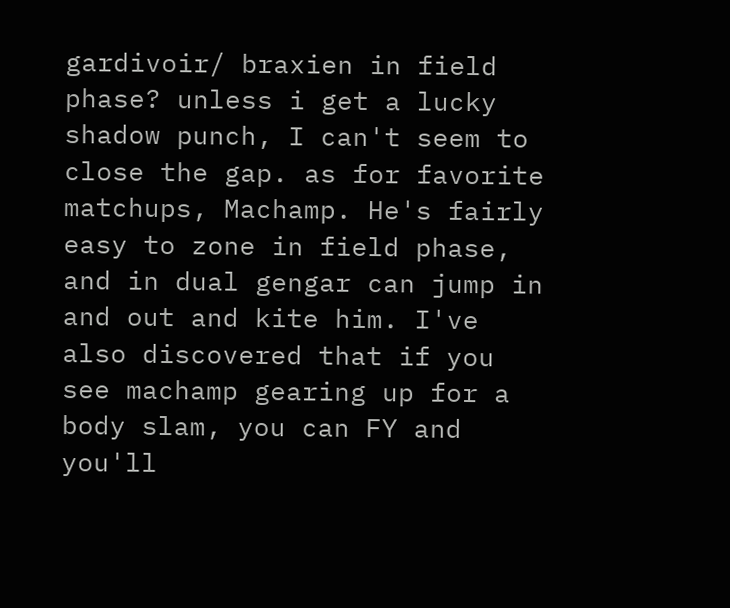gardivoir/ braxien in field phase? unless i get a lucky shadow punch, I can't seem to close the gap. as for favorite matchups, Machamp. He's fairly easy to zone in field phase, and in dual gengar can jump in and out and kite him. I've also discovered that if you see machamp gearing up for a body slam, you can FY and you'll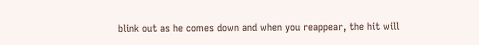blink out as he comes down and when you reappear, the hit will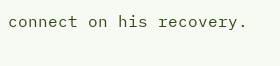connect on his recovery.